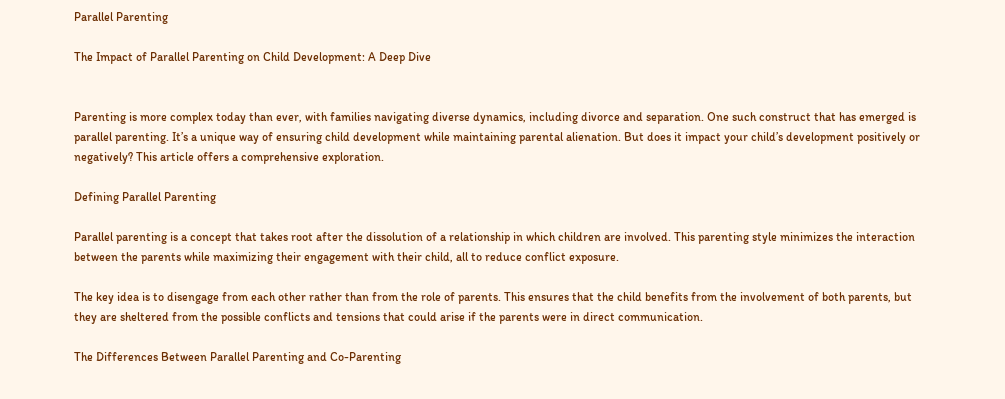Parallel Parenting

The Impact of Parallel Parenting on Child Development: A Deep Dive


Parenting is more complex today than ever, with families navigating diverse dynamics, including divorce and separation. One such construct that has emerged is parallel parenting. It’s a unique way of ensuring child development while maintaining parental alienation. But does it impact your child’s development positively or negatively? This article offers a comprehensive exploration.

Defining Parallel Parenting

Parallel parenting is a concept that takes root after the dissolution of a relationship in which children are involved. This parenting style minimizes the interaction between the parents while maximizing their engagement with their child, all to reduce conflict exposure.

The key idea is to disengage from each other rather than from the role of parents. This ensures that the child benefits from the involvement of both parents, but they are sheltered from the possible conflicts and tensions that could arise if the parents were in direct communication.

The Differences Between Parallel Parenting and Co-Parenting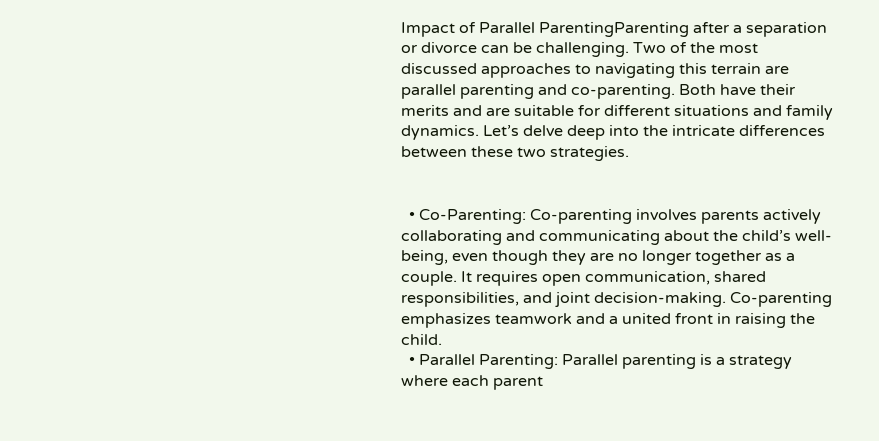Impact of Parallel ParentingParenting after a separation or divorce can be challenging. Two of the most discussed approaches to navigating this terrain are parallel parenting and co-parenting. Both have their merits and are suitable for different situations and family dynamics. Let’s delve deep into the intricate differences between these two strategies.


  • Co-Parenting: Co-parenting involves parents actively collaborating and communicating about the child’s well-being, even though they are no longer together as a couple. It requires open communication, shared responsibilities, and joint decision-making. Co-parenting emphasizes teamwork and a united front in raising the child.
  • Parallel Parenting: Parallel parenting is a strategy where each parent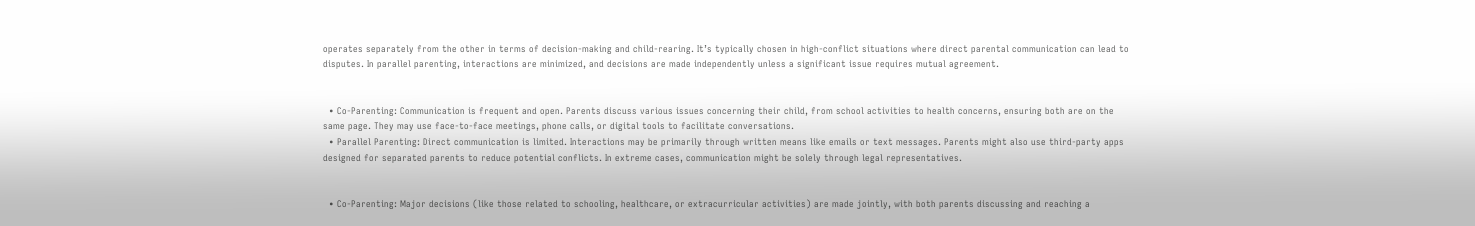operates separately from the other in terms of decision-making and child-rearing. It’s typically chosen in high-conflict situations where direct parental communication can lead to disputes. In parallel parenting, interactions are minimized, and decisions are made independently unless a significant issue requires mutual agreement.


  • Co-Parenting: Communication is frequent and open. Parents discuss various issues concerning their child, from school activities to health concerns, ensuring both are on the same page. They may use face-to-face meetings, phone calls, or digital tools to facilitate conversations.
  • Parallel Parenting: Direct communication is limited. Interactions may be primarily through written means like emails or text messages. Parents might also use third-party apps designed for separated parents to reduce potential conflicts. In extreme cases, communication might be solely through legal representatives.


  • Co-Parenting: Major decisions (like those related to schooling, healthcare, or extracurricular activities) are made jointly, with both parents discussing and reaching a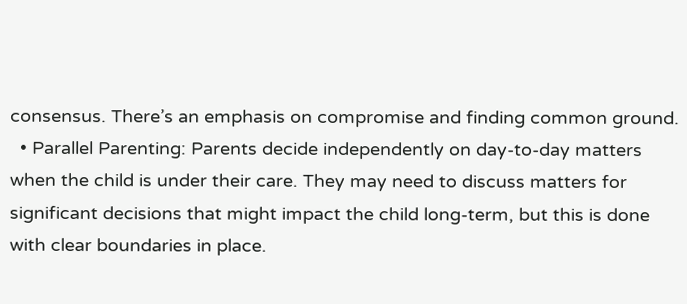consensus. There’s an emphasis on compromise and finding common ground.
  • Parallel Parenting: Parents decide independently on day-to-day matters when the child is under their care. They may need to discuss matters for significant decisions that might impact the child long-term, but this is done with clear boundaries in place.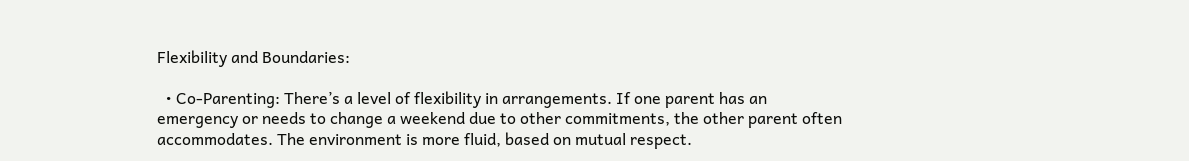Flexibility and Boundaries:

  • Co-Parenting: There’s a level of flexibility in arrangements. If one parent has an emergency or needs to change a weekend due to other commitments, the other parent often accommodates. The environment is more fluid, based on mutual respect.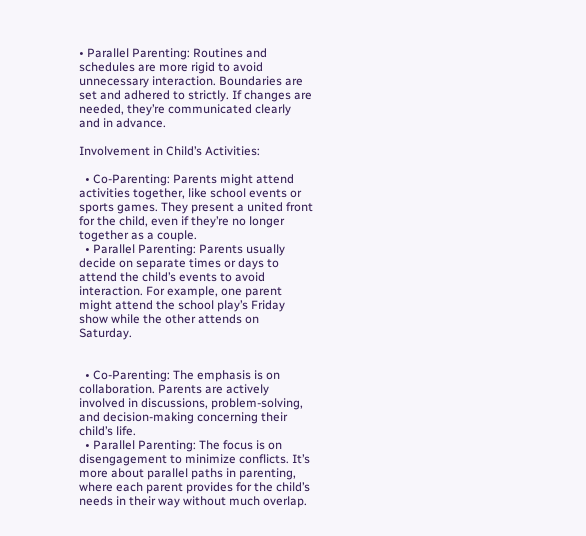• Parallel Parenting: Routines and schedules are more rigid to avoid unnecessary interaction. Boundaries are set and adhered to strictly. If changes are needed, they’re communicated clearly and in advance.

Involvement in Child’s Activities:

  • Co-Parenting: Parents might attend activities together, like school events or sports games. They present a united front for the child, even if they’re no longer together as a couple.
  • Parallel Parenting: Parents usually decide on separate times or days to attend the child’s events to avoid interaction. For example, one parent might attend the school play’s Friday show while the other attends on Saturday.


  • Co-Parenting: The emphasis is on collaboration. Parents are actively involved in discussions, problem-solving, and decision-making concerning their child’s life.
  • Parallel Parenting: The focus is on disengagement to minimize conflicts. It’s more about parallel paths in parenting, where each parent provides for the child’s needs in their way without much overlap.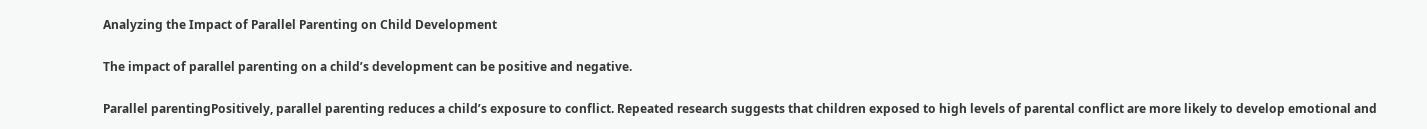Analyzing the Impact of Parallel Parenting on Child Development

The impact of parallel parenting on a child’s development can be positive and negative.

Parallel parentingPositively, parallel parenting reduces a child’s exposure to conflict. Repeated research suggests that children exposed to high levels of parental conflict are more likely to develop emotional and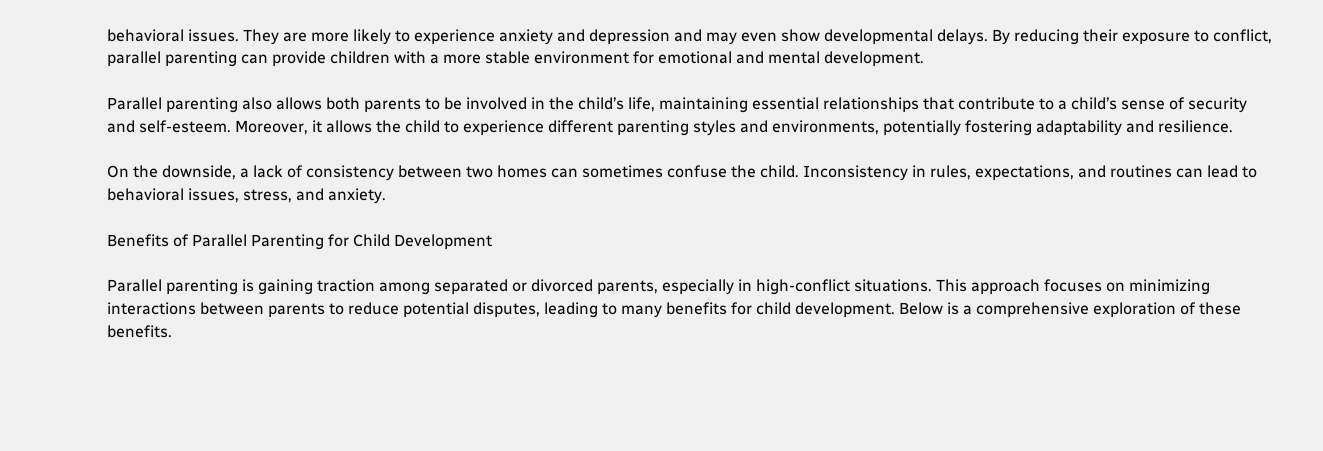behavioral issues. They are more likely to experience anxiety and depression and may even show developmental delays. By reducing their exposure to conflict, parallel parenting can provide children with a more stable environment for emotional and mental development.

Parallel parenting also allows both parents to be involved in the child’s life, maintaining essential relationships that contribute to a child’s sense of security and self-esteem. Moreover, it allows the child to experience different parenting styles and environments, potentially fostering adaptability and resilience.

On the downside, a lack of consistency between two homes can sometimes confuse the child. Inconsistency in rules, expectations, and routines can lead to behavioral issues, stress, and anxiety.

Benefits of Parallel Parenting for Child Development

Parallel parenting is gaining traction among separated or divorced parents, especially in high-conflict situations. This approach focuses on minimizing interactions between parents to reduce potential disputes, leading to many benefits for child development. Below is a comprehensive exploration of these benefits.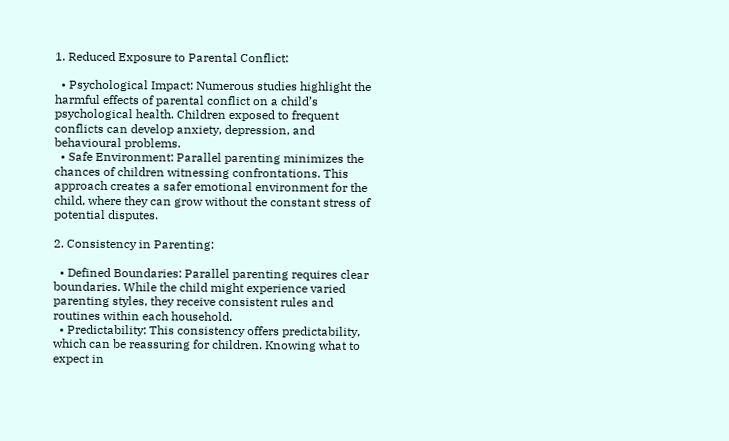1. Reduced Exposure to Parental Conflict:

  • Psychological Impact: Numerous studies highlight the harmful effects of parental conflict on a child’s psychological health. Children exposed to frequent conflicts can develop anxiety, depression, and behavioural problems.
  • Safe Environment: Parallel parenting minimizes the chances of children witnessing confrontations. This approach creates a safer emotional environment for the child, where they can grow without the constant stress of potential disputes.

2. Consistency in Parenting:

  • Defined Boundaries: Parallel parenting requires clear boundaries. While the child might experience varied parenting styles, they receive consistent rules and routines within each household.
  • Predictability: This consistency offers predictability, which can be reassuring for children. Knowing what to expect in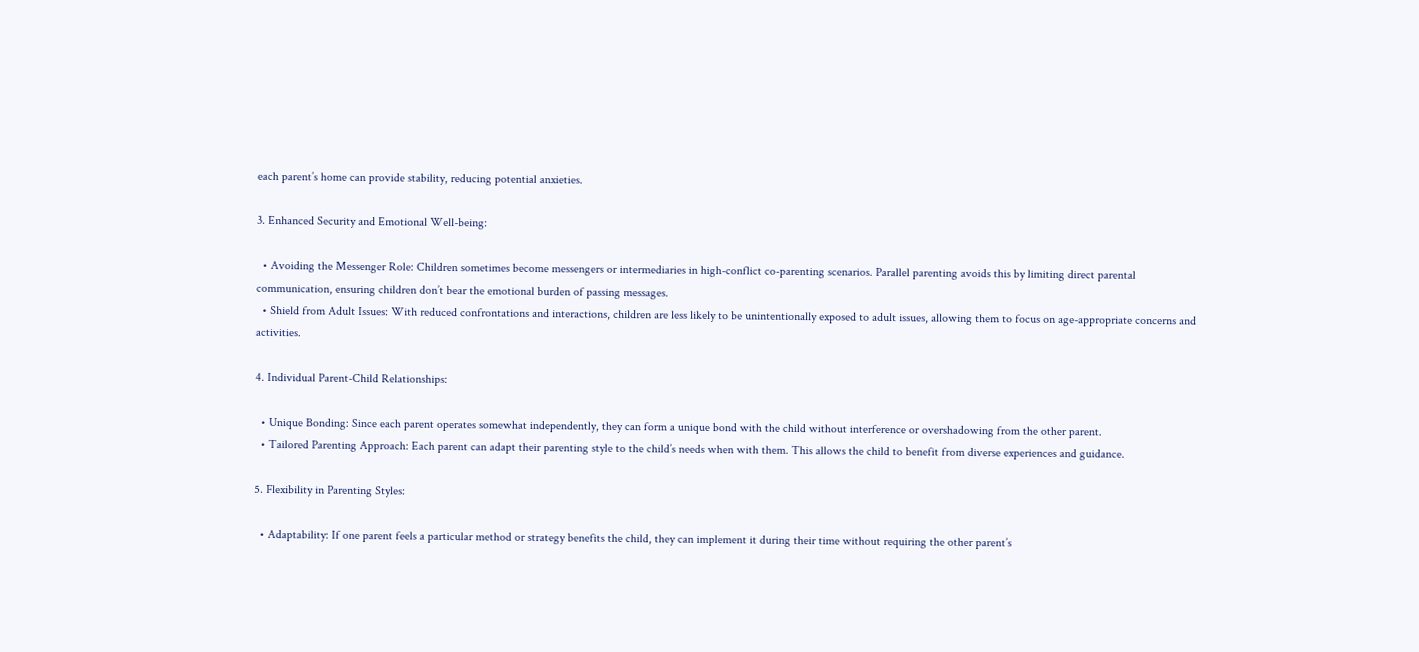each parent’s home can provide stability, reducing potential anxieties.

3. Enhanced Security and Emotional Well-being:

  • Avoiding the Messenger Role: Children sometimes become messengers or intermediaries in high-conflict co-parenting scenarios. Parallel parenting avoids this by limiting direct parental communication, ensuring children don’t bear the emotional burden of passing messages.
  • Shield from Adult Issues: With reduced confrontations and interactions, children are less likely to be unintentionally exposed to adult issues, allowing them to focus on age-appropriate concerns and activities.

4. Individual Parent-Child Relationships:

  • Unique Bonding: Since each parent operates somewhat independently, they can form a unique bond with the child without interference or overshadowing from the other parent.
  • Tailored Parenting Approach: Each parent can adapt their parenting style to the child’s needs when with them. This allows the child to benefit from diverse experiences and guidance.

5. Flexibility in Parenting Styles:

  • Adaptability: If one parent feels a particular method or strategy benefits the child, they can implement it during their time without requiring the other parent’s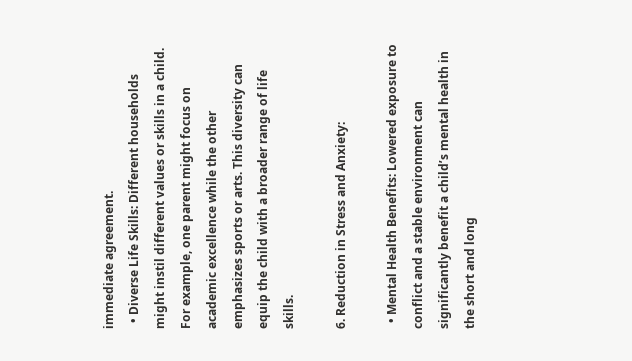immediate agreement.
  • Diverse Life Skills: Different households might instil different values or skills in a child. For example, one parent might focus on academic excellence while the other emphasizes sports or arts. This diversity can equip the child with a broader range of life skills.

6. Reduction in Stress and Anxiety:

  • Mental Health Benefits: Lowered exposure to conflict and a stable environment can significantly benefit a child’s mental health in the short and long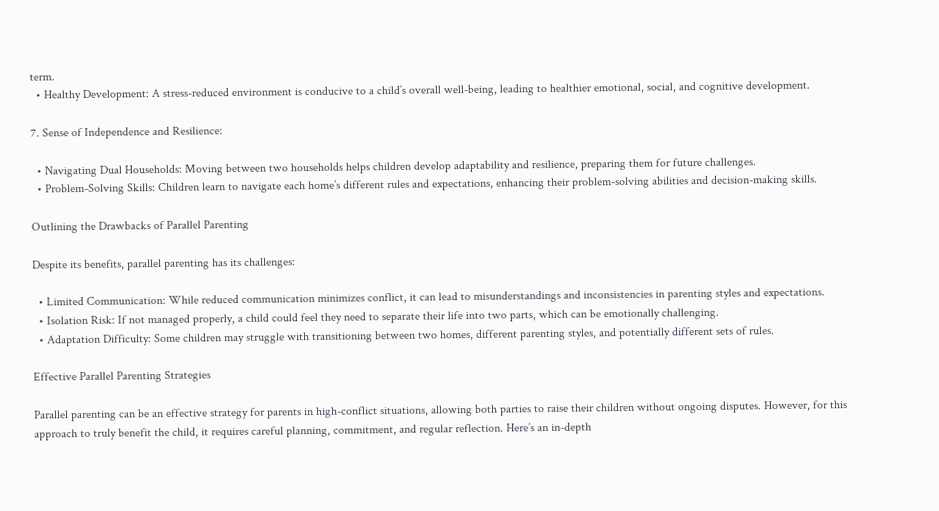term.
  • Healthy Development: A stress-reduced environment is conducive to a child’s overall well-being, leading to healthier emotional, social, and cognitive development.

7. Sense of Independence and Resilience:

  • Navigating Dual Households: Moving between two households helps children develop adaptability and resilience, preparing them for future challenges.
  • Problem-Solving Skills: Children learn to navigate each home’s different rules and expectations, enhancing their problem-solving abilities and decision-making skills.

Outlining the Drawbacks of Parallel Parenting

Despite its benefits, parallel parenting has its challenges:

  • Limited Communication: While reduced communication minimizes conflict, it can lead to misunderstandings and inconsistencies in parenting styles and expectations.
  • Isolation Risk: If not managed properly, a child could feel they need to separate their life into two parts, which can be emotionally challenging.
  • Adaptation Difficulty: Some children may struggle with transitioning between two homes, different parenting styles, and potentially different sets of rules.

Effective Parallel Parenting Strategies

Parallel parenting can be an effective strategy for parents in high-conflict situations, allowing both parties to raise their children without ongoing disputes. However, for this approach to truly benefit the child, it requires careful planning, commitment, and regular reflection. Here’s an in-depth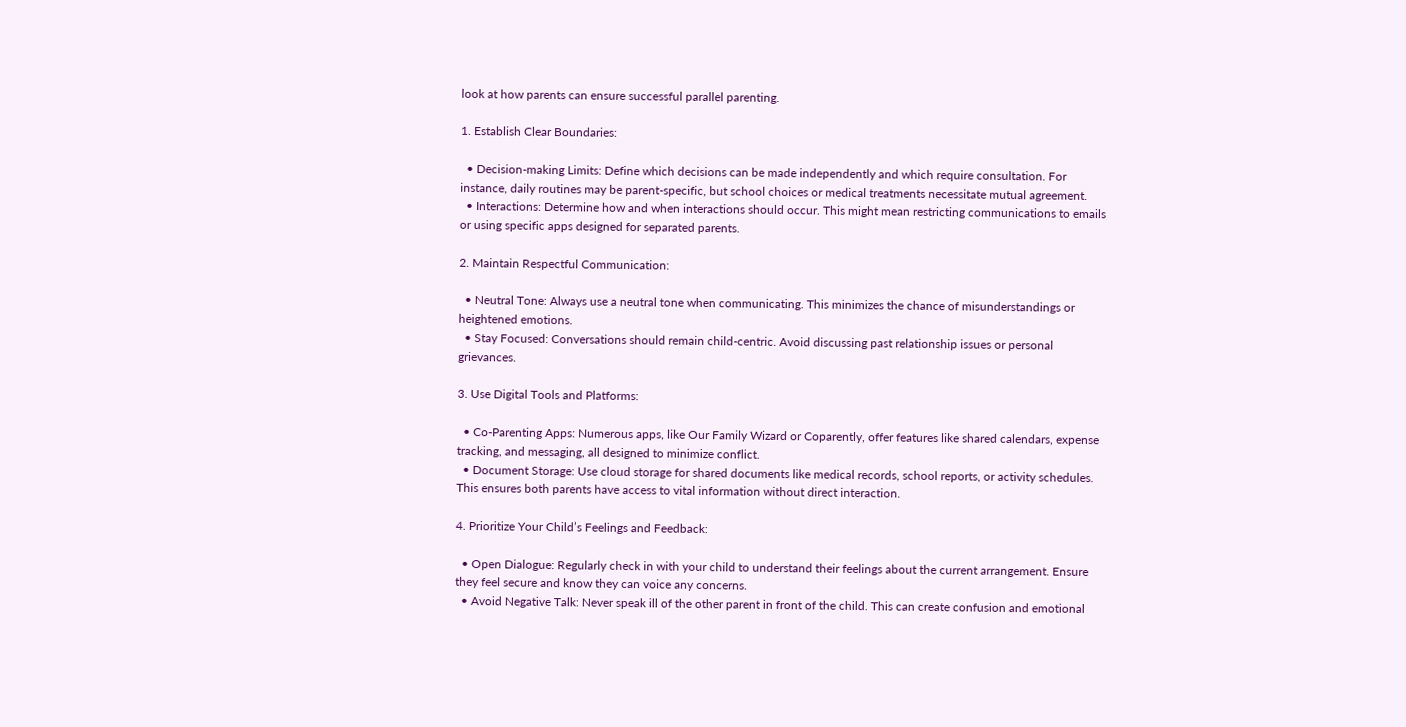look at how parents can ensure successful parallel parenting.

1. Establish Clear Boundaries:

  • Decision-making Limits: Define which decisions can be made independently and which require consultation. For instance, daily routines may be parent-specific, but school choices or medical treatments necessitate mutual agreement.
  • Interactions: Determine how and when interactions should occur. This might mean restricting communications to emails or using specific apps designed for separated parents.

2. Maintain Respectful Communication:

  • Neutral Tone: Always use a neutral tone when communicating. This minimizes the chance of misunderstandings or heightened emotions.
  • Stay Focused: Conversations should remain child-centric. Avoid discussing past relationship issues or personal grievances.

3. Use Digital Tools and Platforms:

  • Co-Parenting Apps: Numerous apps, like Our Family Wizard or Coparently, offer features like shared calendars, expense tracking, and messaging, all designed to minimize conflict.
  • Document Storage: Use cloud storage for shared documents like medical records, school reports, or activity schedules. This ensures both parents have access to vital information without direct interaction.

4. Prioritize Your Child’s Feelings and Feedback:

  • Open Dialogue: Regularly check in with your child to understand their feelings about the current arrangement. Ensure they feel secure and know they can voice any concerns.
  • Avoid Negative Talk: Never speak ill of the other parent in front of the child. This can create confusion and emotional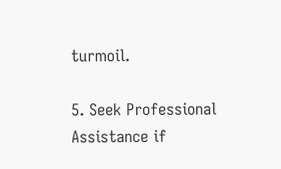turmoil.

5. Seek Professional Assistance if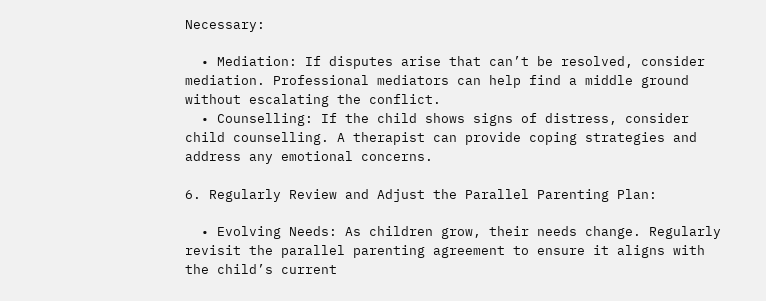Necessary:

  • Mediation: If disputes arise that can’t be resolved, consider mediation. Professional mediators can help find a middle ground without escalating the conflict.
  • Counselling: If the child shows signs of distress, consider child counselling. A therapist can provide coping strategies and address any emotional concerns.

6. Regularly Review and Adjust the Parallel Parenting Plan:

  • Evolving Needs: As children grow, their needs change. Regularly revisit the parallel parenting agreement to ensure it aligns with the child’s current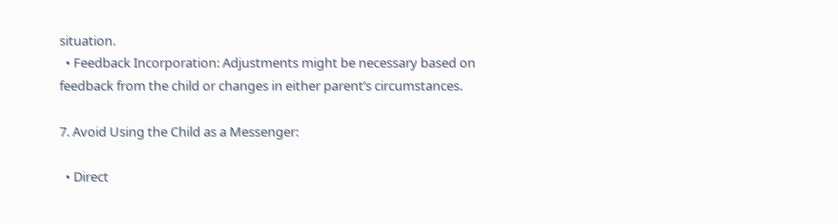situation.
  • Feedback Incorporation: Adjustments might be necessary based on feedback from the child or changes in either parent’s circumstances.

7. Avoid Using the Child as a Messenger:

  • Direct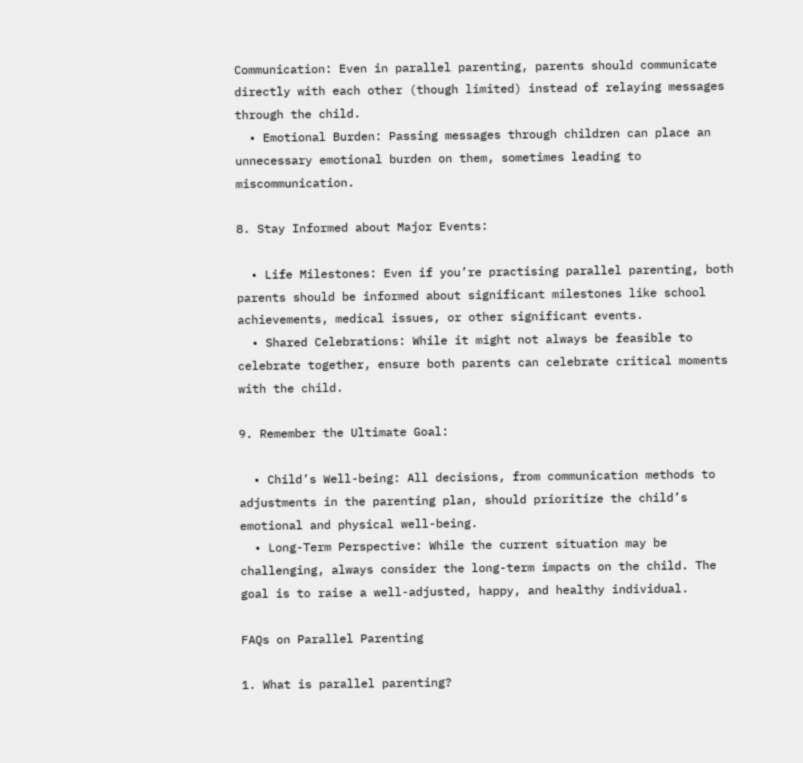Communication: Even in parallel parenting, parents should communicate directly with each other (though limited) instead of relaying messages through the child.
  • Emotional Burden: Passing messages through children can place an unnecessary emotional burden on them, sometimes leading to miscommunication.

8. Stay Informed about Major Events:

  • Life Milestones: Even if you’re practising parallel parenting, both parents should be informed about significant milestones like school achievements, medical issues, or other significant events.
  • Shared Celebrations: While it might not always be feasible to celebrate together, ensure both parents can celebrate critical moments with the child.

9. Remember the Ultimate Goal:

  • Child’s Well-being: All decisions, from communication methods to adjustments in the parenting plan, should prioritize the child’s emotional and physical well-being.
  • Long-Term Perspective: While the current situation may be challenging, always consider the long-term impacts on the child. The goal is to raise a well-adjusted, happy, and healthy individual.

FAQs on Parallel Parenting

1. What is parallel parenting?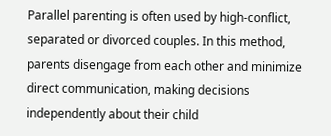Parallel parenting is often used by high-conflict, separated or divorced couples. In this method, parents disengage from each other and minimize direct communication, making decisions independently about their child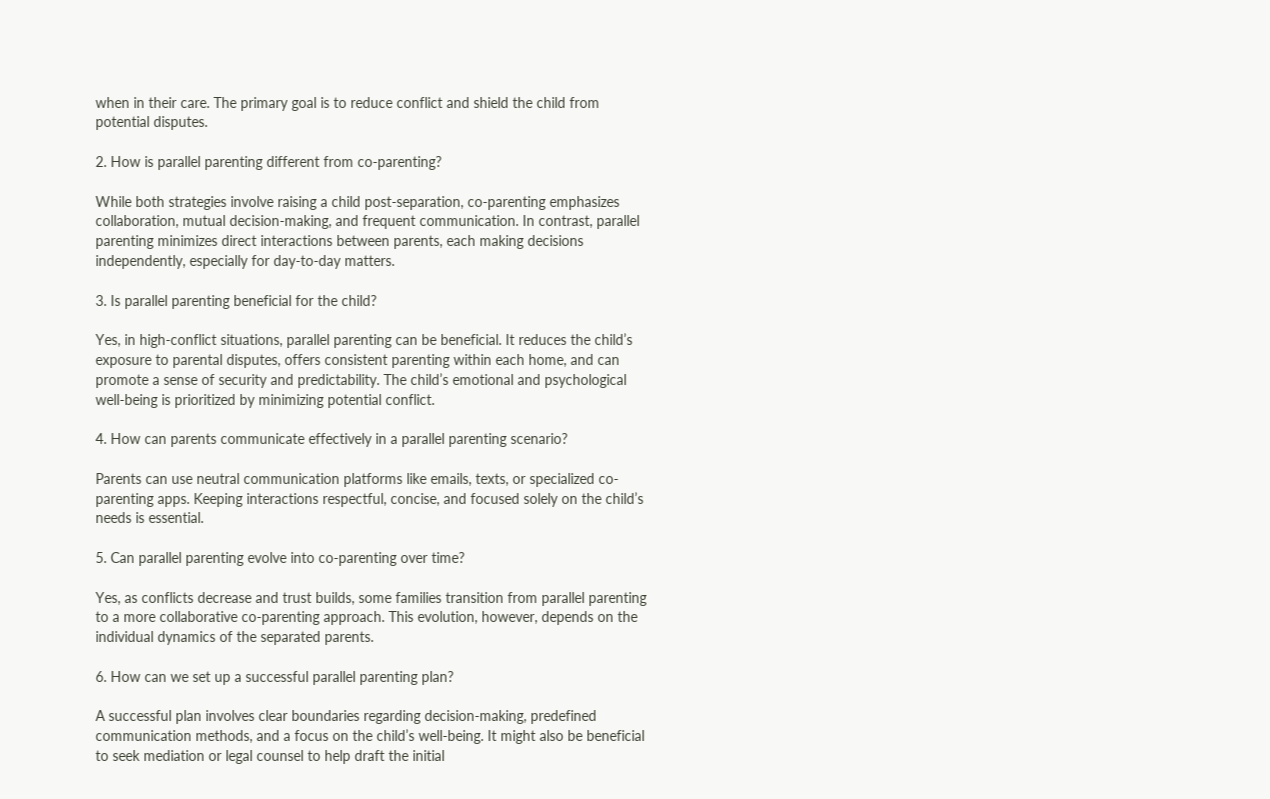when in their care. The primary goal is to reduce conflict and shield the child from potential disputes.

2. How is parallel parenting different from co-parenting?

While both strategies involve raising a child post-separation, co-parenting emphasizes collaboration, mutual decision-making, and frequent communication. In contrast, parallel parenting minimizes direct interactions between parents, each making decisions independently, especially for day-to-day matters.

3. Is parallel parenting beneficial for the child?

Yes, in high-conflict situations, parallel parenting can be beneficial. It reduces the child’s exposure to parental disputes, offers consistent parenting within each home, and can promote a sense of security and predictability. The child’s emotional and psychological well-being is prioritized by minimizing potential conflict.

4. How can parents communicate effectively in a parallel parenting scenario?

Parents can use neutral communication platforms like emails, texts, or specialized co-parenting apps. Keeping interactions respectful, concise, and focused solely on the child’s needs is essential.

5. Can parallel parenting evolve into co-parenting over time?

Yes, as conflicts decrease and trust builds, some families transition from parallel parenting to a more collaborative co-parenting approach. This evolution, however, depends on the individual dynamics of the separated parents.

6. How can we set up a successful parallel parenting plan?

A successful plan involves clear boundaries regarding decision-making, predefined communication methods, and a focus on the child’s well-being. It might also be beneficial to seek mediation or legal counsel to help draft the initial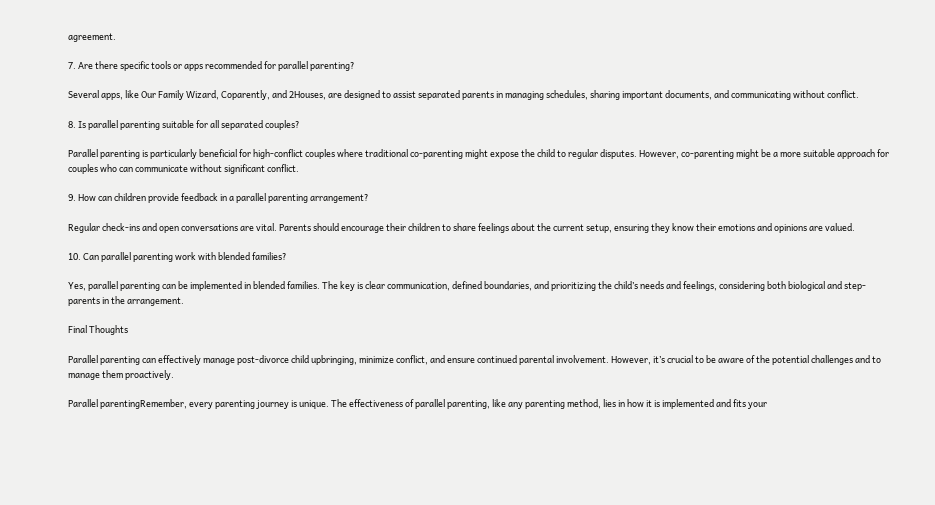agreement.

7. Are there specific tools or apps recommended for parallel parenting?

Several apps, like Our Family Wizard, Coparently, and 2Houses, are designed to assist separated parents in managing schedules, sharing important documents, and communicating without conflict.

8. Is parallel parenting suitable for all separated couples?

Parallel parenting is particularly beneficial for high-conflict couples where traditional co-parenting might expose the child to regular disputes. However, co-parenting might be a more suitable approach for couples who can communicate without significant conflict.

9. How can children provide feedback in a parallel parenting arrangement?

Regular check-ins and open conversations are vital. Parents should encourage their children to share feelings about the current setup, ensuring they know their emotions and opinions are valued.

10. Can parallel parenting work with blended families?

Yes, parallel parenting can be implemented in blended families. The key is clear communication, defined boundaries, and prioritizing the child’s needs and feelings, considering both biological and step-parents in the arrangement.

Final Thoughts

Parallel parenting can effectively manage post-divorce child upbringing, minimize conflict, and ensure continued parental involvement. However, it’s crucial to be aware of the potential challenges and to manage them proactively.

Parallel parentingRemember, every parenting journey is unique. The effectiveness of parallel parenting, like any parenting method, lies in how it is implemented and fits your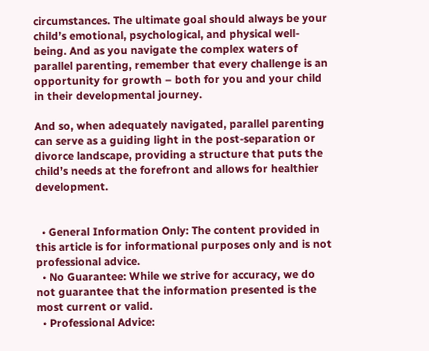circumstances. The ultimate goal should always be your child’s emotional, psychological, and physical well-being. And as you navigate the complex waters of parallel parenting, remember that every challenge is an opportunity for growth – both for you and your child in their developmental journey.

And so, when adequately navigated, parallel parenting can serve as a guiding light in the post-separation or divorce landscape, providing a structure that puts the child’s needs at the forefront and allows for healthier development.


  • General Information Only: The content provided in this article is for informational purposes only and is not professional advice.
  • No Guarantee: While we strive for accuracy, we do not guarantee that the information presented is the most current or valid.
  • Professional Advice: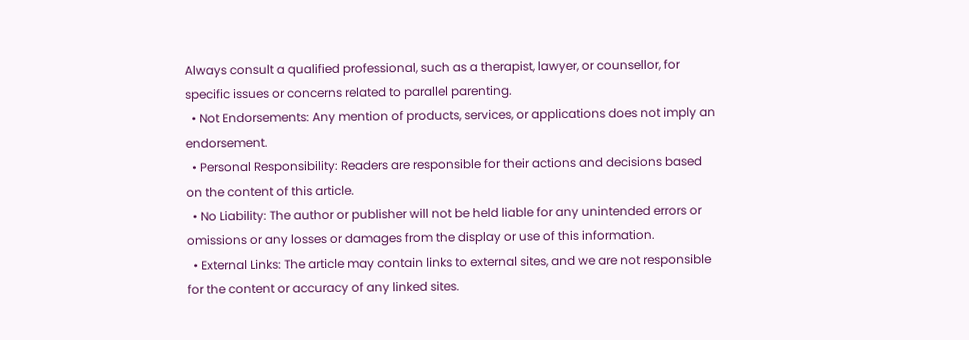Always consult a qualified professional, such as a therapist, lawyer, or counsellor, for specific issues or concerns related to parallel parenting.
  • Not Endorsements: Any mention of products, services, or applications does not imply an endorsement.
  • Personal Responsibility: Readers are responsible for their actions and decisions based on the content of this article.
  • No Liability: The author or publisher will not be held liable for any unintended errors or omissions or any losses or damages from the display or use of this information.
  • External Links: The article may contain links to external sites, and we are not responsible for the content or accuracy of any linked sites.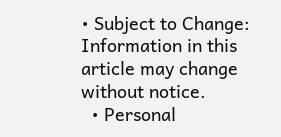• Subject to Change: Information in this article may change without notice.
  • Personal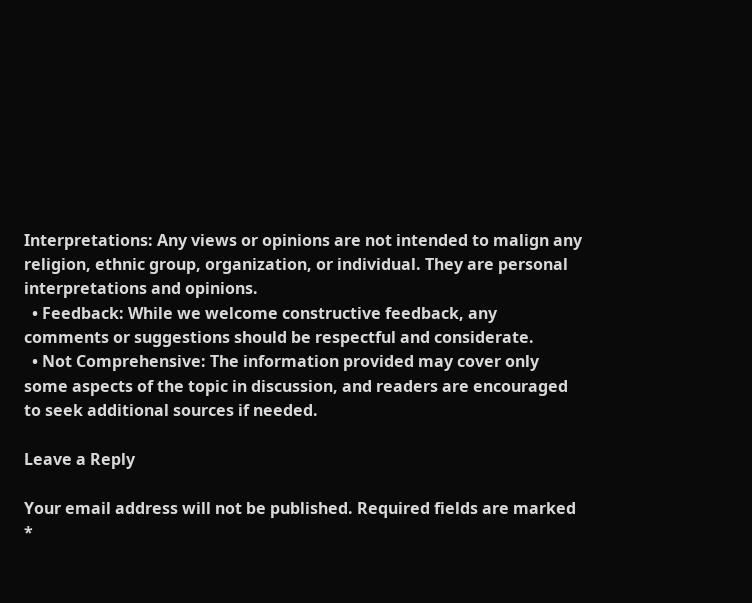Interpretations: Any views or opinions are not intended to malign any religion, ethnic group, organization, or individual. They are personal interpretations and opinions.
  • Feedback: While we welcome constructive feedback, any comments or suggestions should be respectful and considerate.
  • Not Comprehensive: The information provided may cover only some aspects of the topic in discussion, and readers are encouraged to seek additional sources if needed.

Leave a Reply

Your email address will not be published. Required fields are marked *